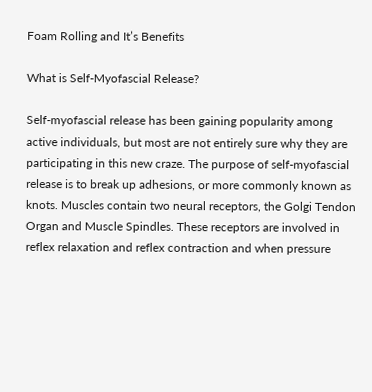Foam Rolling and It’s Benefits

What is Self-Myofascial Release?

Self-myofascial release has been gaining popularity among active individuals, but most are not entirely sure why they are participating in this new craze. The purpose of self-myofascial release is to break up adhesions, or more commonly known as knots. Muscles contain two neural receptors, the Golgi Tendon Organ and Muscle Spindles. These receptors are involved in reflex relaxation and reflex contraction and when pressure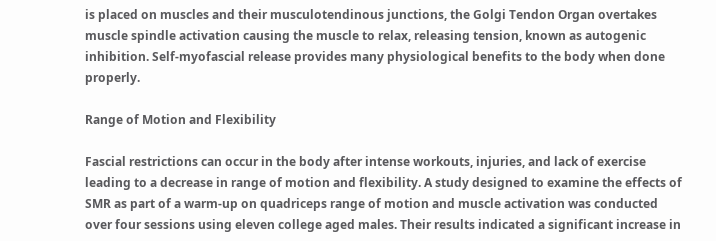is placed on muscles and their musculotendinous junctions, the Golgi Tendon Organ overtakes muscle spindle activation causing the muscle to relax, releasing tension, known as autogenic inhibition. Self-myofascial release provides many physiological benefits to the body when done properly.

Range of Motion and Flexibility

Fascial restrictions can occur in the body after intense workouts, injuries, and lack of exercise leading to a decrease in range of motion and flexibility. A study designed to examine the effects of SMR as part of a warm-up on quadriceps range of motion and muscle activation was conducted over four sessions using eleven college aged males. Their results indicated a significant increase in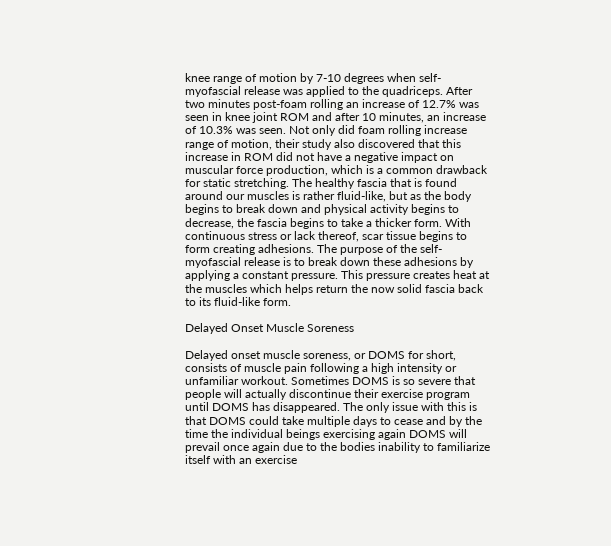knee range of motion by 7-10 degrees when self-myofascial release was applied to the quadriceps. After two minutes post-foam rolling an increase of 12.7% was seen in knee joint ROM and after 10 minutes, an increase of 10.3% was seen. Not only did foam rolling increase range of motion, their study also discovered that this increase in ROM did not have a negative impact on muscular force production, which is a common drawback for static stretching. The healthy fascia that is found around our muscles is rather fluid-like, but as the body begins to break down and physical activity begins to decrease, the fascia begins to take a thicker form. With continuous stress or lack thereof, scar tissue begins to form creating adhesions. The purpose of the self-myofascial release is to break down these adhesions by applying a constant pressure. This pressure creates heat at the muscles which helps return the now solid fascia back to its fluid-like form.

Delayed Onset Muscle Soreness

Delayed onset muscle soreness, or DOMS for short, consists of muscle pain following a high intensity or unfamiliar workout. Sometimes DOMS is so severe that people will actually discontinue their exercise program until DOMS has disappeared. The only issue with this is that DOMS could take multiple days to cease and by the time the individual beings exercising again DOMS will prevail once again due to the bodies inability to familiarize itself with an exercise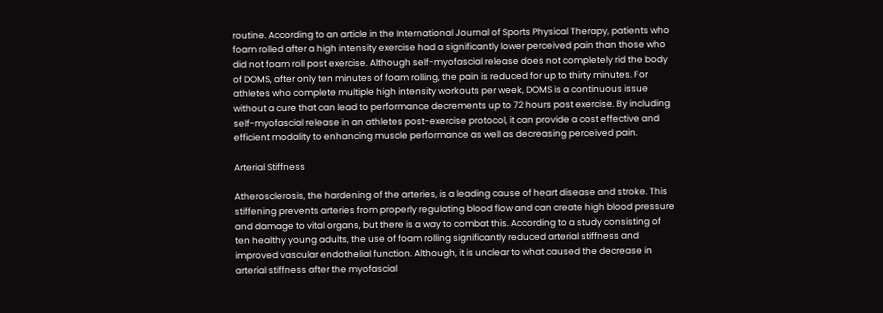routine. According to an article in the International Journal of Sports Physical Therapy, patients who foam rolled after a high intensity exercise had a significantly lower perceived pain than those who did not foam roll post exercise. Although self-myofascial release does not completely rid the body of DOMS, after only ten minutes of foam rolling, the pain is reduced for up to thirty minutes. For athletes who complete multiple high intensity workouts per week, DOMS is a continuous issue without a cure that can lead to performance decrements up to 72 hours post exercise. By including self-myofascial release in an athletes post-exercise protocol, it can provide a cost effective and efficient modality to enhancing muscle performance as well as decreasing perceived pain.

Arterial Stiffness

Atherosclerosis, the hardening of the arteries, is a leading cause of heart disease and stroke. This stiffening prevents arteries from properly regulating blood flow and can create high blood pressure and damage to vital organs, but there is a way to combat this. According to a study consisting of ten healthy young adults, the use of foam rolling significantly reduced arterial stiffness and improved vascular endothelial function. Although, it is unclear to what caused the decrease in arterial stiffness after the myofascial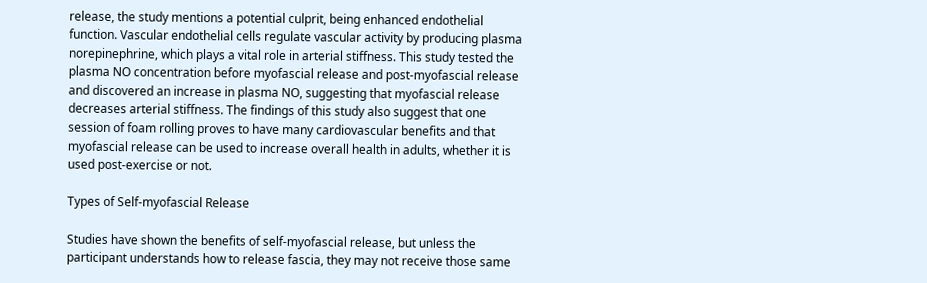release, the study mentions a potential culprit, being enhanced endothelial function. Vascular endothelial cells regulate vascular activity by producing plasma norepinephrine, which plays a vital role in arterial stiffness. This study tested the plasma NO concentration before myofascial release and post-myofascial release and discovered an increase in plasma NO, suggesting that myofascial release decreases arterial stiffness. The findings of this study also suggest that one session of foam rolling proves to have many cardiovascular benefits and that myofascial release can be used to increase overall health in adults, whether it is used post-exercise or not.

Types of Self-myofascial Release

Studies have shown the benefits of self-myofascial release, but unless the participant understands how to release fascia, they may not receive those same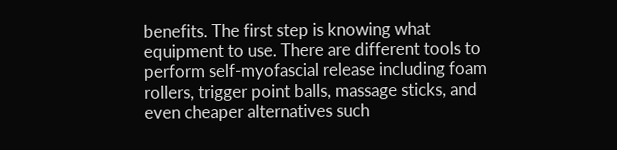benefits. The first step is knowing what equipment to use. There are different tools to perform self-myofascial release including foam rollers, trigger point balls, massage sticks, and even cheaper alternatives such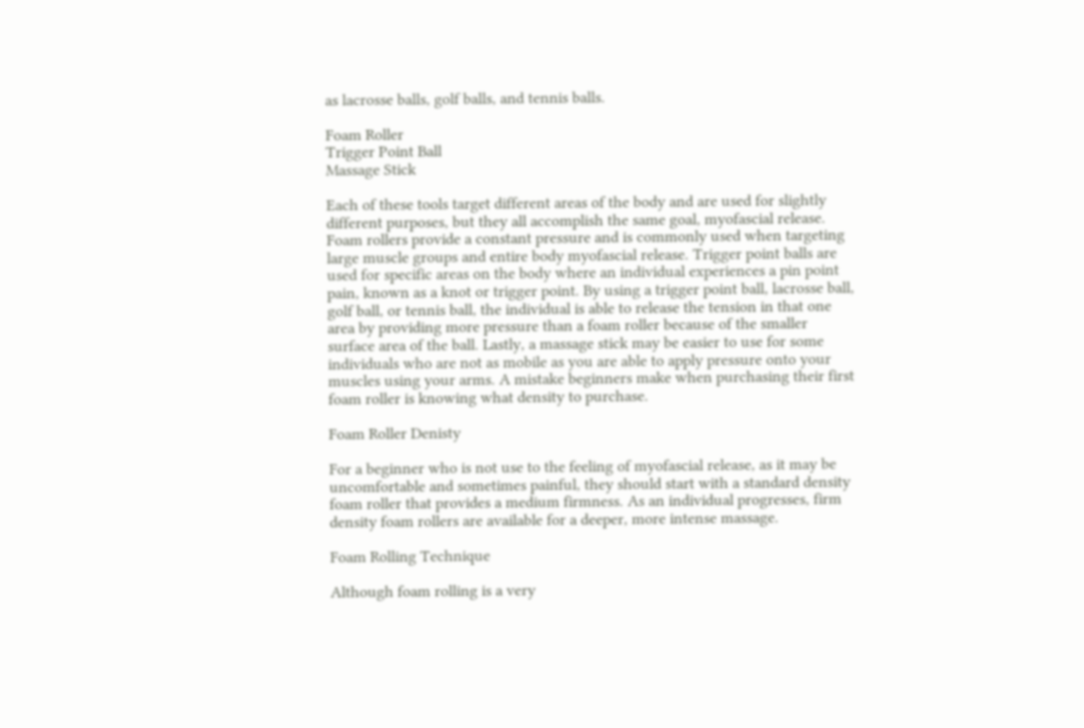as lacrosse balls, golf balls, and tennis balls.

Foam Roller
Trigger Point Ball
Massage Stick

Each of these tools target different areas of the body and are used for slightly different purposes, but they all accomplish the same goal, myofascial release. Foam rollers provide a constant pressure and is commonly used when targeting large muscle groups and entire body myofascial release. Trigger point balls are used for specific areas on the body where an individual experiences a pin point pain, known as a knot or trigger point. By using a trigger point ball, lacrosse ball, golf ball, or tennis ball, the individual is able to release the tension in that one area by providing more pressure than a foam roller because of the smaller surface area of the ball. Lastly, a massage stick may be easier to use for some individuals who are not as mobile as you are able to apply pressure onto your muscles using your arms. A mistake beginners make when purchasing their first foam roller is knowing what density to purchase.

Foam Roller Denisty

For a beginner who is not use to the feeling of myofascial release, as it may be uncomfortable and sometimes painful, they should start with a standard density foam roller that provides a medium firmness. As an individual progresses, firm density foam rollers are available for a deeper, more intense massage.

Foam Rolling Technique

Although foam rolling is a very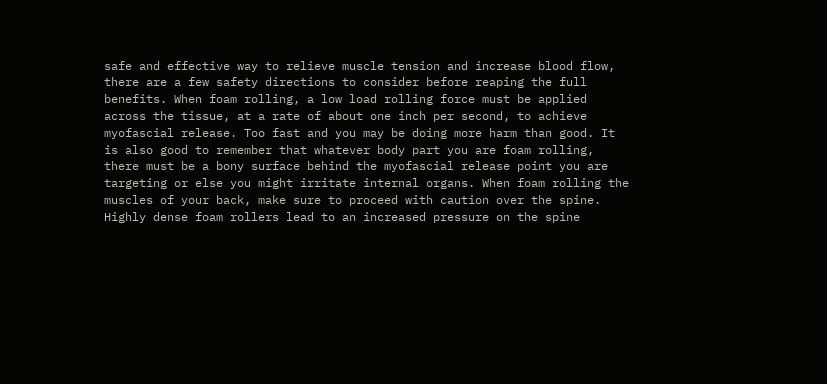safe and effective way to relieve muscle tension and increase blood flow, there are a few safety directions to consider before reaping the full benefits. When foam rolling, a low load rolling force must be applied across the tissue, at a rate of about one inch per second, to achieve myofascial release. Too fast and you may be doing more harm than good. It is also good to remember that whatever body part you are foam rolling, there must be a bony surface behind the myofascial release point you are targeting or else you might irritate internal organs. When foam rolling the muscles of your back, make sure to proceed with caution over the spine. Highly dense foam rollers lead to an increased pressure on the spine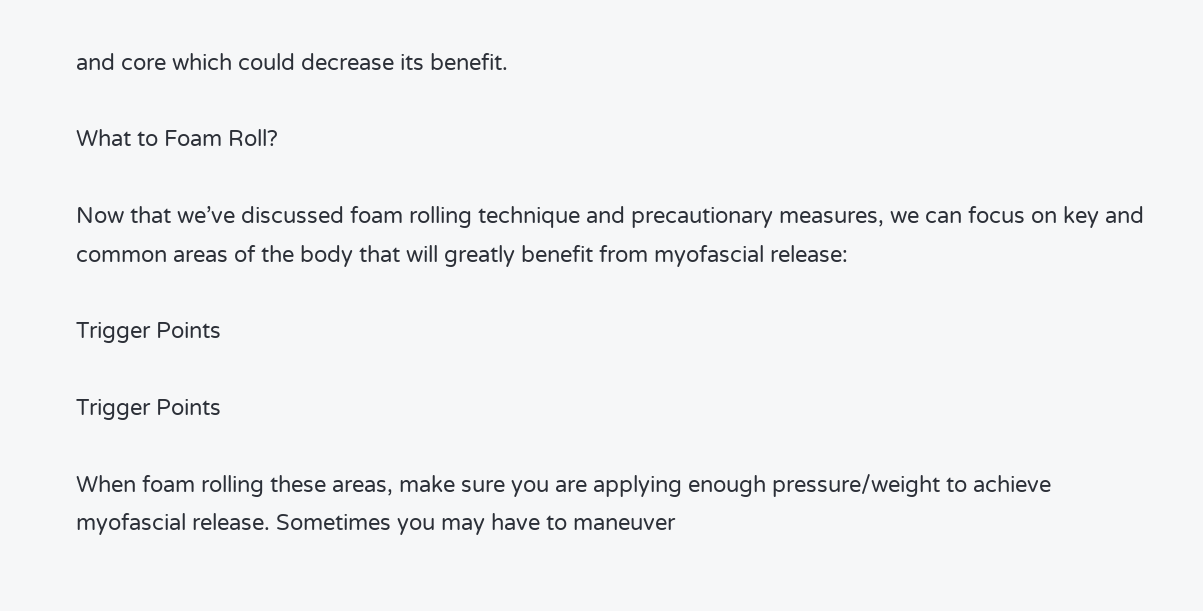and core which could decrease its benefit.

What to Foam Roll?

Now that we’ve discussed foam rolling technique and precautionary measures, we can focus on key and common areas of the body that will greatly benefit from myofascial release:

Trigger Points

Trigger Points

When foam rolling these areas, make sure you are applying enough pressure/weight to achieve myofascial release. Sometimes you may have to maneuver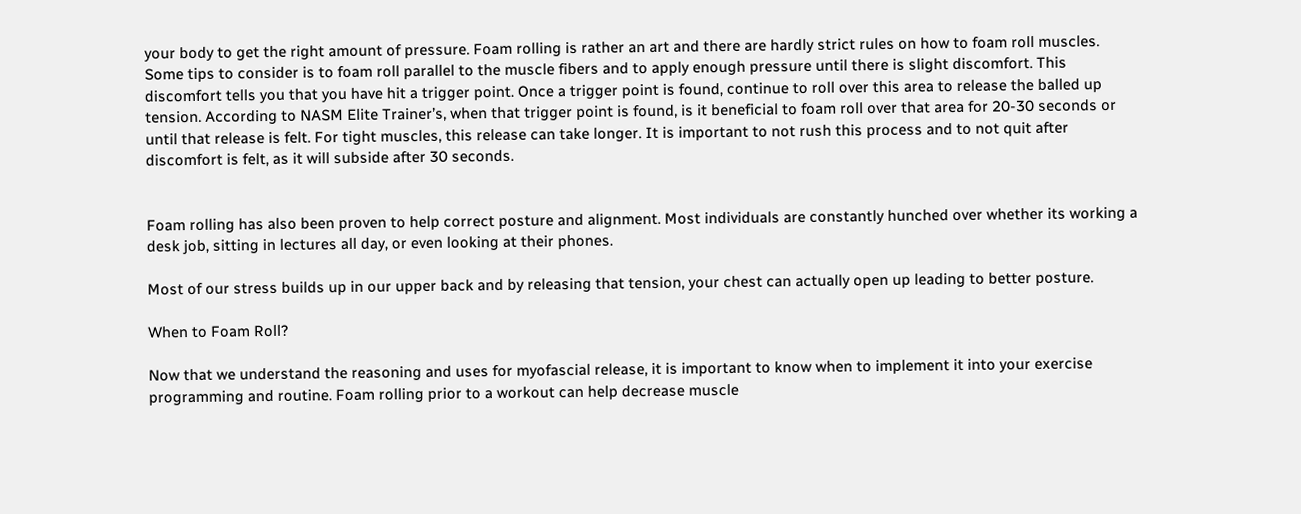your body to get the right amount of pressure. Foam rolling is rather an art and there are hardly strict rules on how to foam roll muscles. Some tips to consider is to foam roll parallel to the muscle fibers and to apply enough pressure until there is slight discomfort. This discomfort tells you that you have hit a trigger point. Once a trigger point is found, continue to roll over this area to release the balled up tension. According to NASM Elite Trainer’s, when that trigger point is found, is it beneficial to foam roll over that area for 20-30 seconds or until that release is felt. For tight muscles, this release can take longer. It is important to not rush this process and to not quit after discomfort is felt, as it will subside after 30 seconds.


Foam rolling has also been proven to help correct posture and alignment. Most individuals are constantly hunched over whether its working a desk job, sitting in lectures all day, or even looking at their phones.

Most of our stress builds up in our upper back and by releasing that tension, your chest can actually open up leading to better posture.

When to Foam Roll?

Now that we understand the reasoning and uses for myofascial release, it is important to know when to implement it into your exercise programming and routine. Foam rolling prior to a workout can help decrease muscle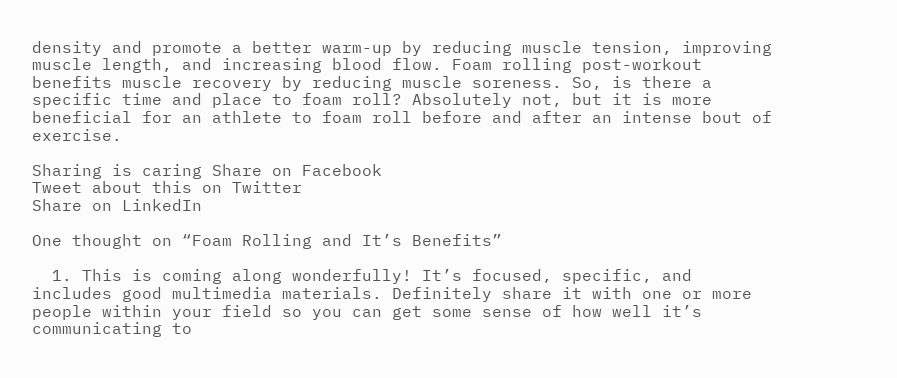density and promote a better warm-up by reducing muscle tension, improving muscle length, and increasing blood flow. Foam rolling post-workout benefits muscle recovery by reducing muscle soreness. So, is there a specific time and place to foam roll? Absolutely not, but it is more beneficial for an athlete to foam roll before and after an intense bout of exercise.

Sharing is caring Share on Facebook
Tweet about this on Twitter
Share on LinkedIn

One thought on “Foam Rolling and It’s Benefits”

  1. This is coming along wonderfully! It’s focused, specific, and includes good multimedia materials. Definitely share it with one or more people within your field so you can get some sense of how well it’s communicating to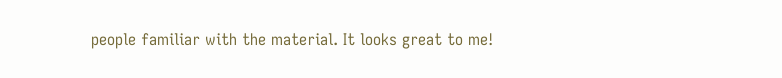people familiar with the material. It looks great to me!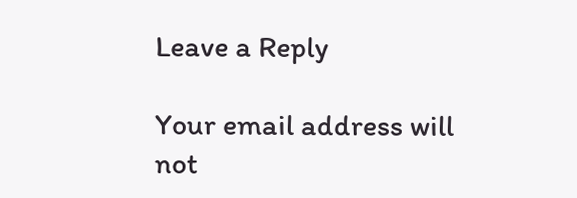Leave a Reply

Your email address will not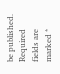be published. Required fields are marked *